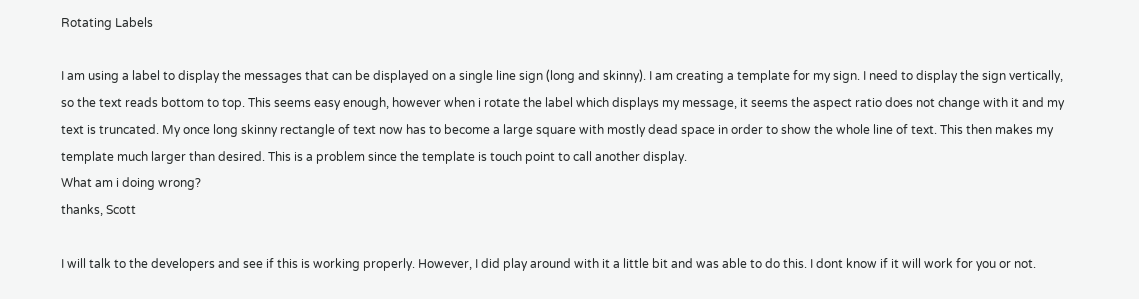Rotating Labels

I am using a label to display the messages that can be displayed on a single line sign (long and skinny). I am creating a template for my sign. I need to display the sign vertically, so the text reads bottom to top. This seems easy enough, however when i rotate the label which displays my message, it seems the aspect ratio does not change with it and my text is truncated. My once long skinny rectangle of text now has to become a large square with mostly dead space in order to show the whole line of text. This then makes my template much larger than desired. This is a problem since the template is touch point to call another display.
What am i doing wrong?
thanks, Scott

I will talk to the developers and see if this is working properly. However, I did play around with it a little bit and was able to do this. I dont know if it will work for you or not.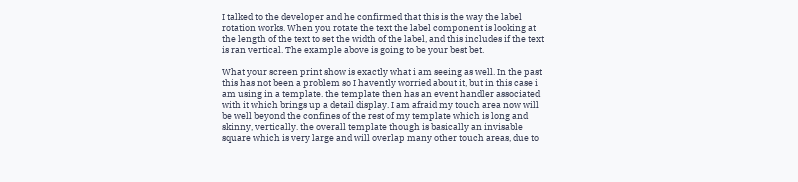I talked to the developer and he confirmed that this is the way the label rotation works. When you rotate the text the label component is looking at the length of the text to set the width of the label, and this includes if the text is ran vertical. The example above is going to be your best bet.

What your screen print show is exactly what i am seeing as well. In the past this has not been a problem so I havently worried about it, but in this case i am using in a template. the template then has an event handler associated with it which brings up a detail display. I am afraid my touch area now will be well beyond the confines of the rest of my template which is long and skinny, vertically. the overall template though is basically an invisable square which is very large and will overlap many other touch areas, due to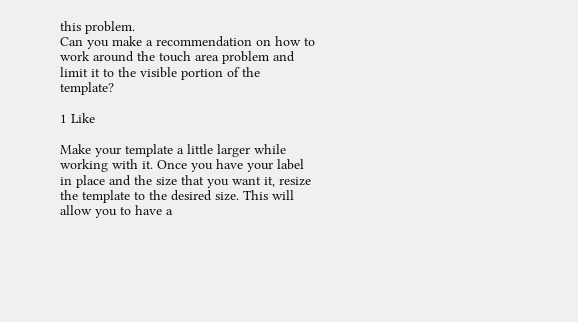this problem.
Can you make a recommendation on how to work around the touch area problem and limit it to the visible portion of the template?

1 Like

Make your template a little larger while working with it. Once you have your label in place and the size that you want it, resize the template to the desired size. This will allow you to have a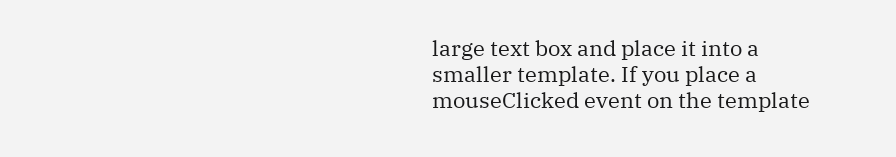large text box and place it into a smaller template. If you place a mouseClicked event on the template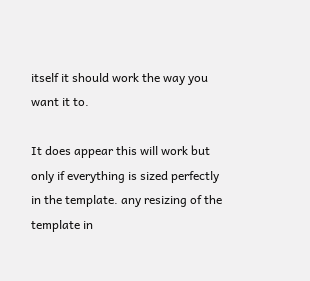itself it should work the way you want it to.

It does appear this will work but only if everything is sized perfectly in the template. any resizing of the template in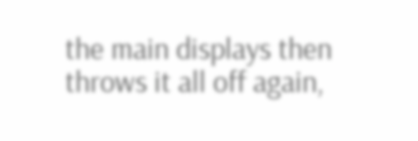the main displays then throws it all off again,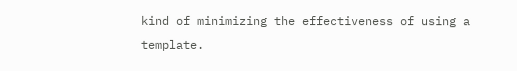kind of minimizing the effectiveness of using a template.